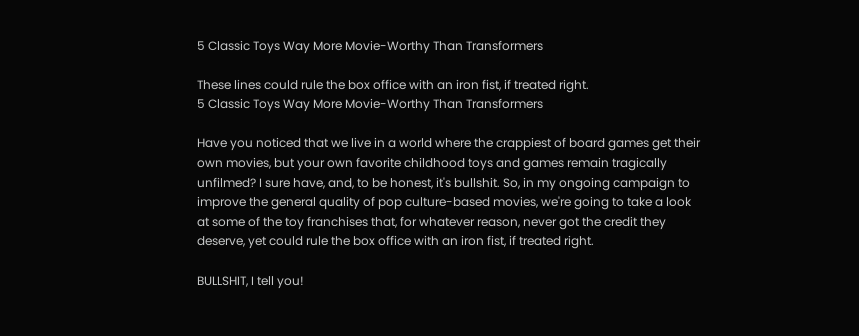5 Classic Toys Way More Movie-Worthy Than Transformers

These lines could rule the box office with an iron fist, if treated right.
5 Classic Toys Way More Movie-Worthy Than Transformers

Have you noticed that we live in a world where the crappiest of board games get their own movies, but your own favorite childhood toys and games remain tragically unfilmed? I sure have, and, to be honest, it's bullshit. So, in my ongoing campaign to improve the general quality of pop culture-based movies, we're going to take a look at some of the toy franchises that, for whatever reason, never got the credit they deserve, yet could rule the box office with an iron fist, if treated right.

BULLSHIT, I tell you!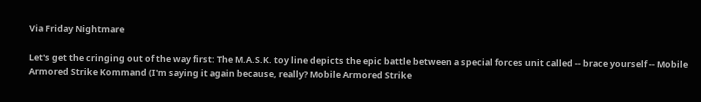Via Friday Nightmare

Let's get the cringing out of the way first: The M.A.S.K. toy line depicts the epic battle between a special forces unit called -- brace yourself -- Mobile Armored Strike Kommand (I'm saying it again because, really? Mobile Armored Strike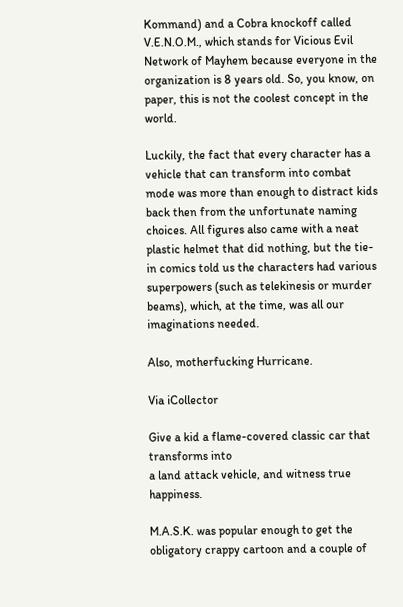Kommand) and a Cobra knockoff called V.E.N.O.M., which stands for Vicious Evil Network of Mayhem because everyone in the organization is 8 years old. So, you know, on paper, this is not the coolest concept in the world.

Luckily, the fact that every character has a vehicle that can transform into combat mode was more than enough to distract kids back then from the unfortunate naming choices. All figures also came with a neat plastic helmet that did nothing, but the tie-in comics told us the characters had various superpowers (such as telekinesis or murder beams), which, at the time, was all our imaginations needed.

Also, motherfucking Hurricane.

Via iCollector

Give a kid a flame-covered classic car that transforms into
a land attack vehicle, and witness true happiness.

M.A.S.K. was popular enough to get the obligatory crappy cartoon and a couple of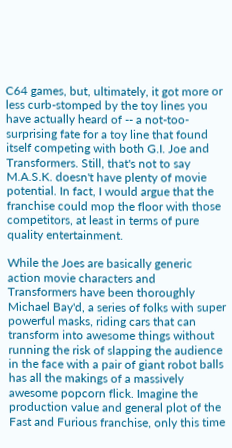C64 games, but, ultimately, it got more or less curb-stomped by the toy lines you have actually heard of -- a not-too-surprising fate for a toy line that found itself competing with both G.I. Joe and Transformers. Still, that's not to say M.A.S.K. doesn't have plenty of movie potential. In fact, I would argue that the franchise could mop the floor with those competitors, at least in terms of pure quality entertainment.

While the Joes are basically generic action movie characters and Transformers have been thoroughly Michael Bay'd, a series of folks with super powerful masks, riding cars that can transform into awesome things without running the risk of slapping the audience in the face with a pair of giant robot balls has all the makings of a massively awesome popcorn flick. Imagine the production value and general plot of the Fast and Furious franchise, only this time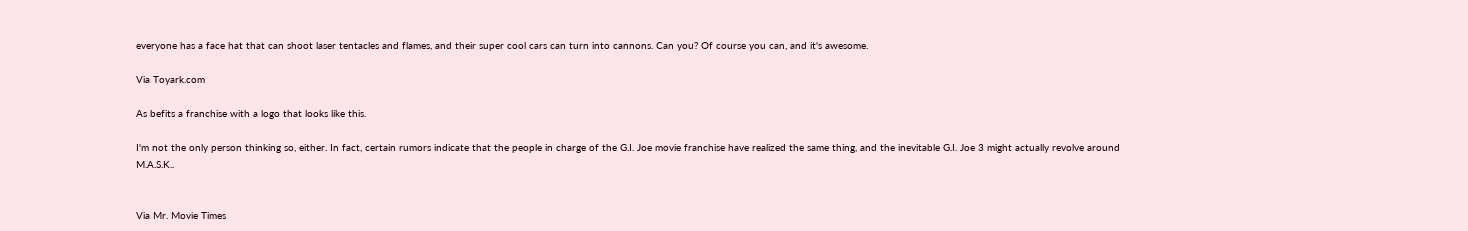everyone has a face hat that can shoot laser tentacles and flames, and their super cool cars can turn into cannons. Can you? Of course you can, and it's awesome.

Via Toyark.com

As befits a franchise with a logo that looks like this.

I'm not the only person thinking so, either. In fact, certain rumors indicate that the people in charge of the G.I. Joe movie franchise have realized the same thing, and the inevitable G.I. Joe 3 might actually revolve around M.A.S.K..


Via Mr. Movie Times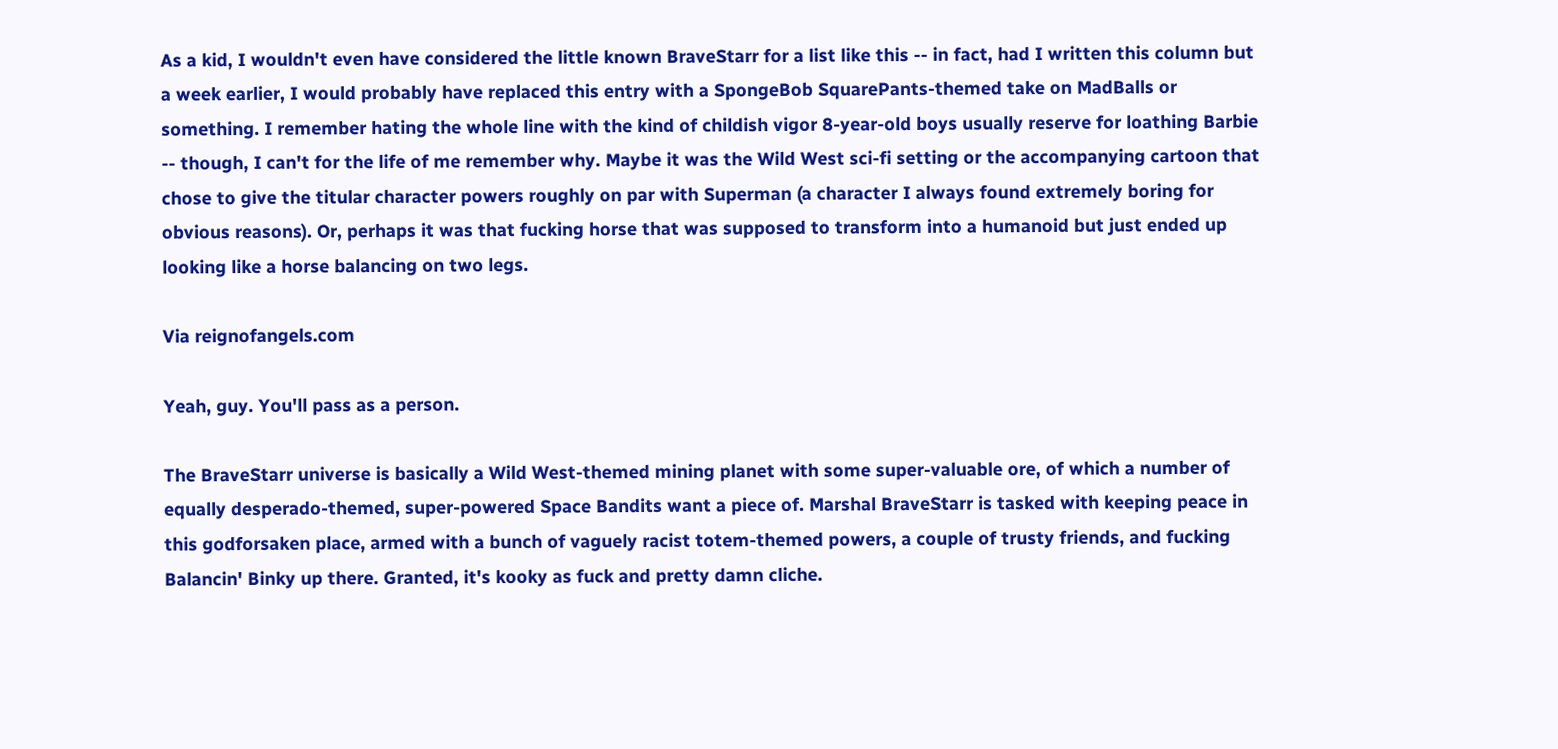As a kid, I wouldn't even have considered the little known BraveStarr for a list like this -- in fact, had I written this column but a week earlier, I would probably have replaced this entry with a SpongeBob SquarePants-themed take on MadBalls or something. I remember hating the whole line with the kind of childish vigor 8-year-old boys usually reserve for loathing Barbie -- though, I can't for the life of me remember why. Maybe it was the Wild West sci-fi setting or the accompanying cartoon that chose to give the titular character powers roughly on par with Superman (a character I always found extremely boring for obvious reasons). Or, perhaps it was that fucking horse that was supposed to transform into a humanoid but just ended up looking like a horse balancing on two legs.

Via reignofangels.com

Yeah, guy. You'll pass as a person.

The BraveStarr universe is basically a Wild West-themed mining planet with some super-valuable ore, of which a number of equally desperado-themed, super-powered Space Bandits want a piece of. Marshal BraveStarr is tasked with keeping peace in this godforsaken place, armed with a bunch of vaguely racist totem-themed powers, a couple of trusty friends, and fucking Balancin' Binky up there. Granted, it's kooky as fuck and pretty damn cliche.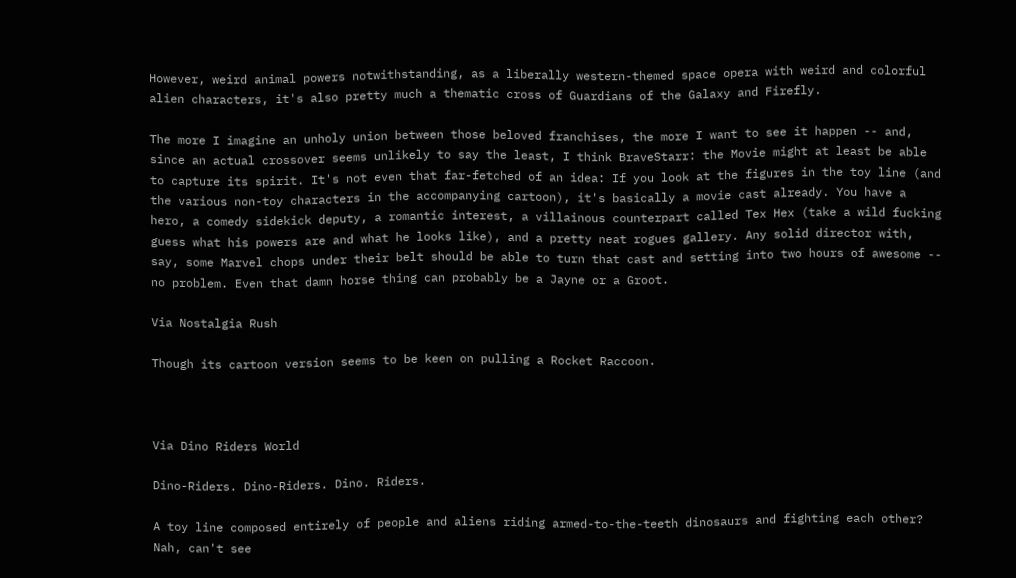However, weird animal powers notwithstanding, as a liberally western-themed space opera with weird and colorful alien characters, it's also pretty much a thematic cross of Guardians of the Galaxy and Firefly.

The more I imagine an unholy union between those beloved franchises, the more I want to see it happen -- and, since an actual crossover seems unlikely to say the least, I think BraveStarr: the Movie might at least be able to capture its spirit. It's not even that far-fetched of an idea: If you look at the figures in the toy line (and the various non-toy characters in the accompanying cartoon), it's basically a movie cast already. You have a hero, a comedy sidekick deputy, a romantic interest, a villainous counterpart called Tex Hex (take a wild fucking guess what his powers are and what he looks like), and a pretty neat rogues gallery. Any solid director with, say, some Marvel chops under their belt should be able to turn that cast and setting into two hours of awesome -- no problem. Even that damn horse thing can probably be a Jayne or a Groot.

Via Nostalgia Rush

Though its cartoon version seems to be keen on pulling a Rocket Raccoon.



Via Dino Riders World

Dino-Riders. Dino-Riders. Dino. Riders.

A toy line composed entirely of people and aliens riding armed-to-the-teeth dinosaurs and fighting each other? Nah, can't see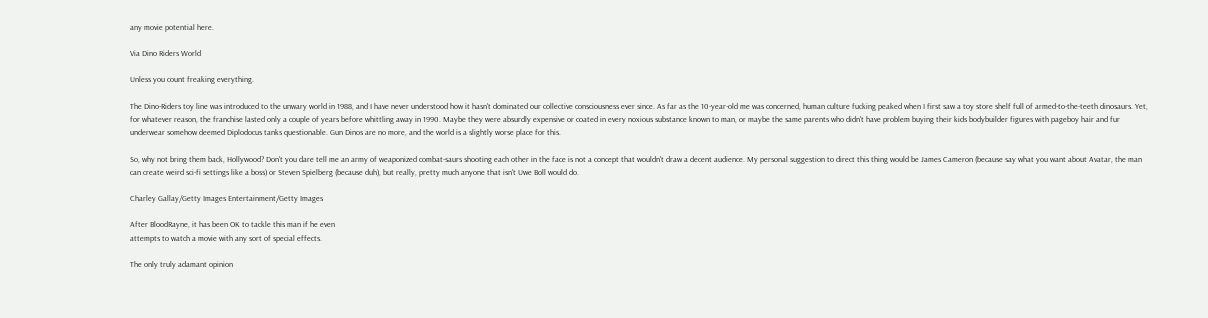any movie potential here.

Via Dino Riders World

Unless you count freaking everything.

The Dino-Riders toy line was introduced to the unwary world in 1988, and I have never understood how it hasn't dominated our collective consciousness ever since. As far as the 10-year-old me was concerned, human culture fucking peaked when I first saw a toy store shelf full of armed-to-the-teeth dinosaurs. Yet, for whatever reason, the franchise lasted only a couple of years before whittling away in 1990. Maybe they were absurdly expensive or coated in every noxious substance known to man, or maybe the same parents who didn't have problem buying their kids bodybuilder figures with pageboy hair and fur underwear somehow deemed Diplodocus tanks questionable. Gun Dinos are no more, and the world is a slightly worse place for this.

So, why not bring them back, Hollywood? Don't you dare tell me an army of weaponized combat-saurs shooting each other in the face is not a concept that wouldn't draw a decent audience. My personal suggestion to direct this thing would be James Cameron (because say what you want about Avatar, the man can create weird sci-fi settings like a boss) or Steven Spielberg (because duh), but really, pretty much anyone that isn't Uwe Boll would do.

Charley Gallay/Getty Images Entertainment/Getty Images

After BloodRayne, it has been OK to tackle this man if he even
attempts to watch a movie with any sort of special effects.

The only truly adamant opinion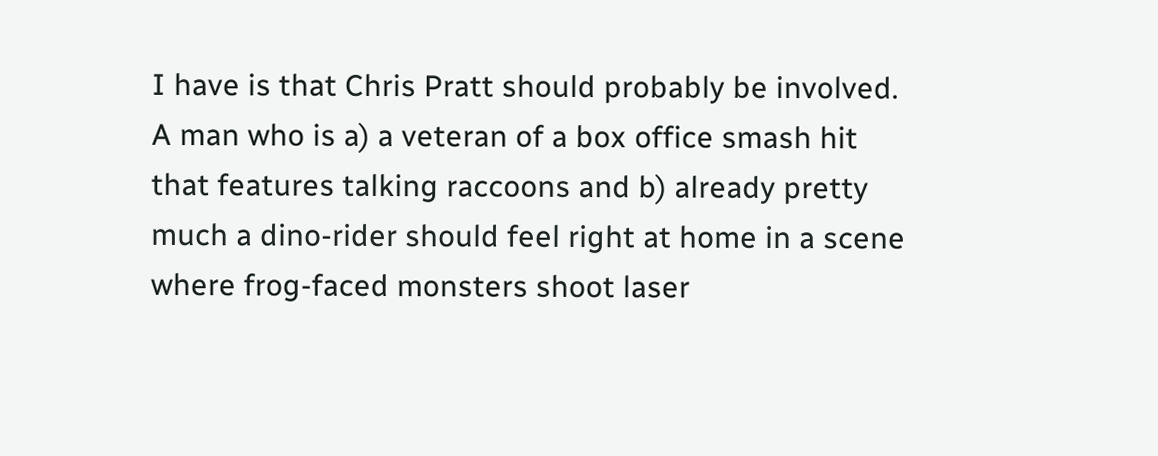I have is that Chris Pratt should probably be involved. A man who is a) a veteran of a box office smash hit that features talking raccoons and b) already pretty much a dino-rider should feel right at home in a scene where frog-faced monsters shoot laser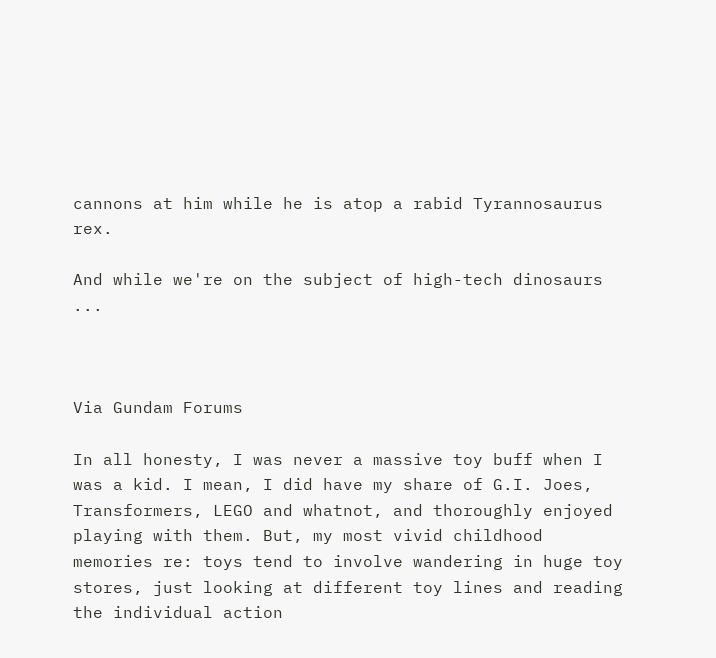cannons at him while he is atop a rabid Tyrannosaurus rex.

And while we're on the subject of high-tech dinosaurs ...



Via Gundam Forums

In all honesty, I was never a massive toy buff when I was a kid. I mean, I did have my share of G.I. Joes, Transformers, LEGO and whatnot, and thoroughly enjoyed playing with them. But, my most vivid childhood memories re: toys tend to involve wandering in huge toy stores, just looking at different toy lines and reading the individual action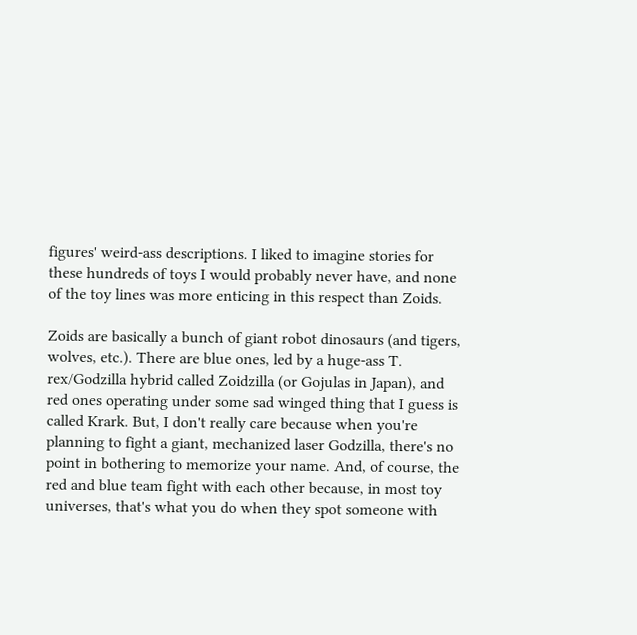figures' weird-ass descriptions. I liked to imagine stories for these hundreds of toys I would probably never have, and none of the toy lines was more enticing in this respect than Zoids.

Zoids are basically a bunch of giant robot dinosaurs (and tigers, wolves, etc.). There are blue ones, led by a huge-ass T. rex/Godzilla hybrid called Zoidzilla (or Gojulas in Japan), and red ones operating under some sad winged thing that I guess is called Krark. But, I don't really care because when you're planning to fight a giant, mechanized laser Godzilla, there's no point in bothering to memorize your name. And, of course, the red and blue team fight with each other because, in most toy universes, that's what you do when they spot someone with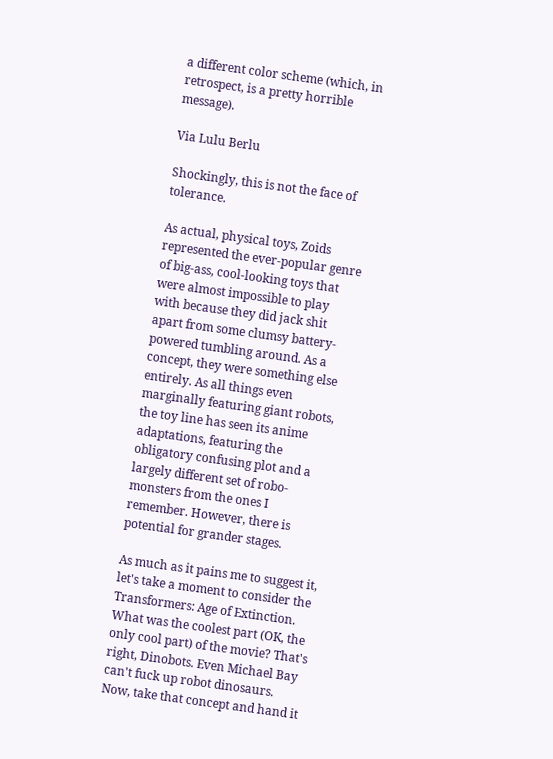a different color scheme (which, in retrospect, is a pretty horrible message).

Via Lulu Berlu

Shockingly, this is not the face of tolerance.

As actual, physical toys, Zoids represented the ever-popular genre of big-ass, cool-looking toys that were almost impossible to play with because they did jack shit apart from some clumsy battery-powered tumbling around. As a concept, they were something else entirely. As all things even marginally featuring giant robots, the toy line has seen its anime adaptations, featuring the obligatory confusing plot and a largely different set of robo-monsters from the ones I remember. However, there is potential for grander stages.

As much as it pains me to suggest it, let's take a moment to consider the Transformers: Age of Extinction. What was the coolest part (OK, the only cool part) of the movie? That's right, Dinobots. Even Michael Bay can't fuck up robot dinosaurs. Now, take that concept and hand it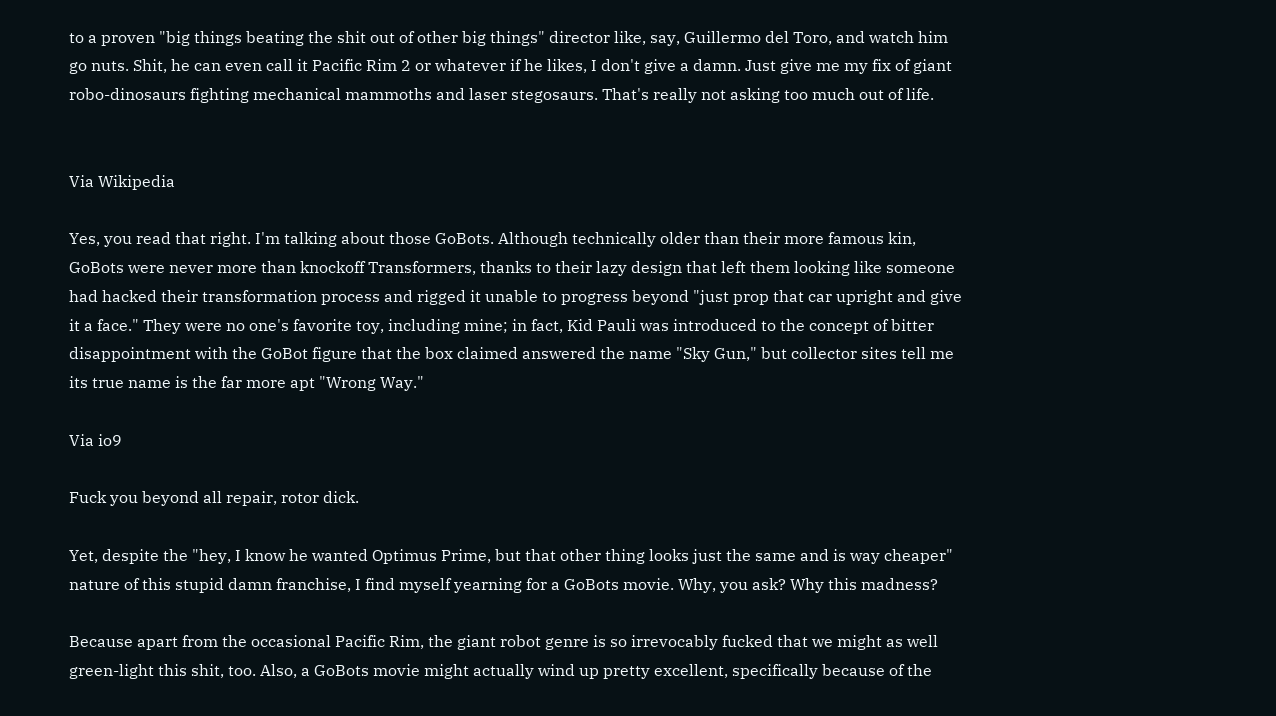to a proven "big things beating the shit out of other big things" director like, say, Guillermo del Toro, and watch him go nuts. Shit, he can even call it Pacific Rim 2 or whatever if he likes, I don't give a damn. Just give me my fix of giant robo-dinosaurs fighting mechanical mammoths and laser stegosaurs. That's really not asking too much out of life.


Via Wikipedia

Yes, you read that right. I'm talking about those GoBots. Although technically older than their more famous kin, GoBots were never more than knockoff Transformers, thanks to their lazy design that left them looking like someone had hacked their transformation process and rigged it unable to progress beyond "just prop that car upright and give it a face." They were no one's favorite toy, including mine; in fact, Kid Pauli was introduced to the concept of bitter disappointment with the GoBot figure that the box claimed answered the name "Sky Gun," but collector sites tell me its true name is the far more apt "Wrong Way."

Via io9

Fuck you beyond all repair, rotor dick.

Yet, despite the "hey, I know he wanted Optimus Prime, but that other thing looks just the same and is way cheaper" nature of this stupid damn franchise, I find myself yearning for a GoBots movie. Why, you ask? Why this madness?

Because apart from the occasional Pacific Rim, the giant robot genre is so irrevocably fucked that we might as well green-light this shit, too. Also, a GoBots movie might actually wind up pretty excellent, specifically because of the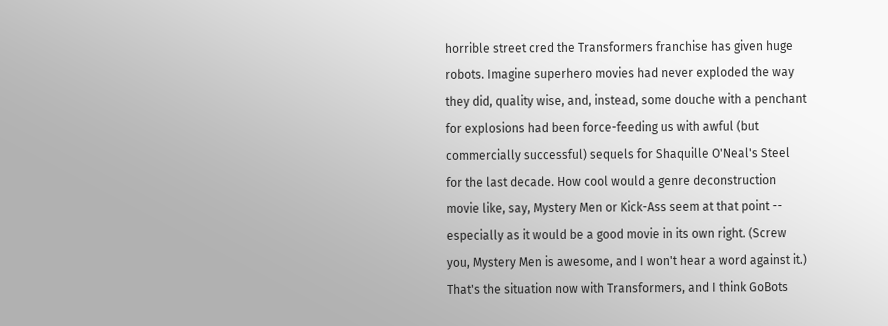horrible street cred the Transformers franchise has given huge robots. Imagine superhero movies had never exploded the way they did, quality wise, and, instead, some douche with a penchant for explosions had been force-feeding us with awful (but commercially successful) sequels for Shaquille O'Neal's Steel for the last decade. How cool would a genre deconstruction movie like, say, Mystery Men or Kick-Ass seem at that point -- especially as it would be a good movie in its own right. (Screw you, Mystery Men is awesome, and I won't hear a word against it.) That's the situation now with Transformers, and I think GoBots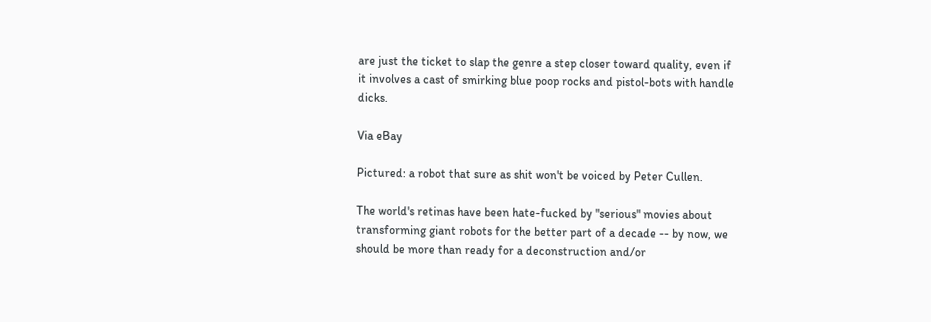are just the ticket to slap the genre a step closer toward quality, even if it involves a cast of smirking blue poop rocks and pistol-bots with handle dicks.

Via eBay

Pictured: a robot that sure as shit won't be voiced by Peter Cullen.

The world's retinas have been hate-fucked by "serious" movies about transforming giant robots for the better part of a decade -- by now, we should be more than ready for a deconstruction and/or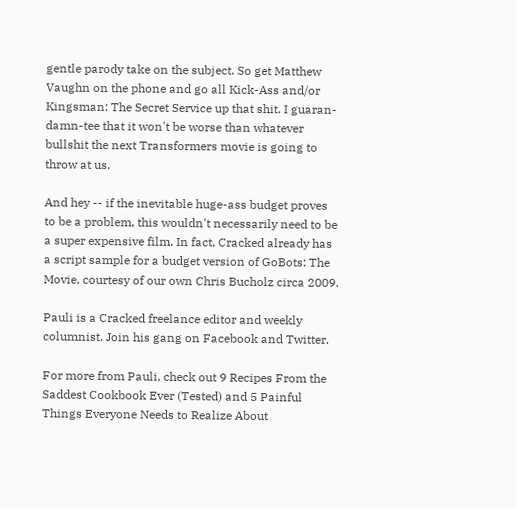gentle parody take on the subject. So get Matthew Vaughn on the phone and go all Kick-Ass and/or Kingsman: The Secret Service up that shit. I guaran-damn-tee that it won't be worse than whatever bullshit the next Transformers movie is going to throw at us.

And hey -- if the inevitable huge-ass budget proves to be a problem, this wouldn't necessarily need to be a super expensive film. In fact, Cracked already has a script sample for a budget version of GoBots: The Movie, courtesy of our own Chris Bucholz circa 2009.

Pauli is a Cracked freelance editor and weekly columnist. Join his gang on Facebook and Twitter.

For more from Pauli, check out 9 Recipes From the Saddest Cookbook Ever (Tested) and 5 Painful Things Everyone Needs to Realize About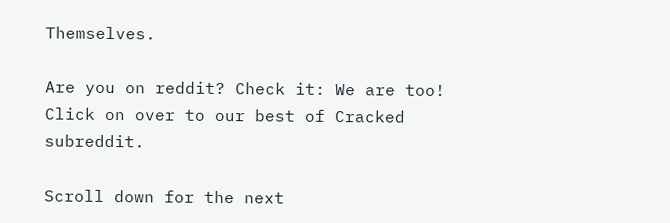Themselves.

Are you on reddit? Check it: We are too! Click on over to our best of Cracked subreddit.

Scroll down for the next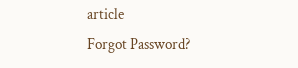article
Forgot Password?